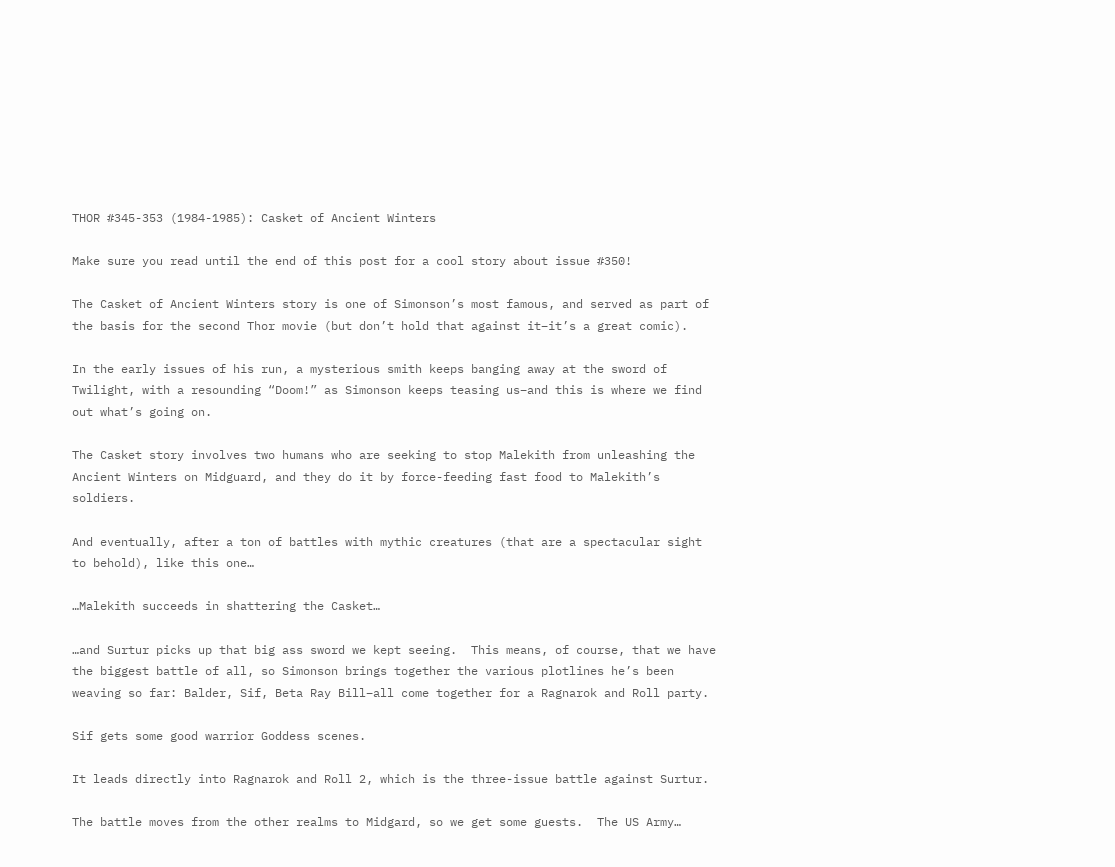THOR #345-353 (1984-1985): Casket of Ancient Winters

Make sure you read until the end of this post for a cool story about issue #350!

The Casket of Ancient Winters story is one of Simonson’s most famous, and served as part of the basis for the second Thor movie (but don’t hold that against it–it’s a great comic).

In the early issues of his run, a mysterious smith keeps banging away at the sword of Twilight, with a resounding “Doom!” as Simonson keeps teasing us–and this is where we find out what’s going on.

The Casket story involves two humans who are seeking to stop Malekith from unleashing the Ancient Winters on Midguard, and they do it by force-feeding fast food to Malekith’s soldiers.

And eventually, after a ton of battles with mythic creatures (that are a spectacular sight to behold), like this one…

…Malekith succeeds in shattering the Casket…

…and Surtur picks up that big ass sword we kept seeing.  This means, of course, that we have the biggest battle of all, so Simonson brings together the various plotlines he’s been weaving so far: Balder, Sif, Beta Ray Bill–all come together for a Ragnarok and Roll party.

Sif gets some good warrior Goddess scenes.

It leads directly into Ragnarok and Roll 2, which is the three-issue battle against Surtur.

The battle moves from the other realms to Midgard, so we get some guests.  The US Army…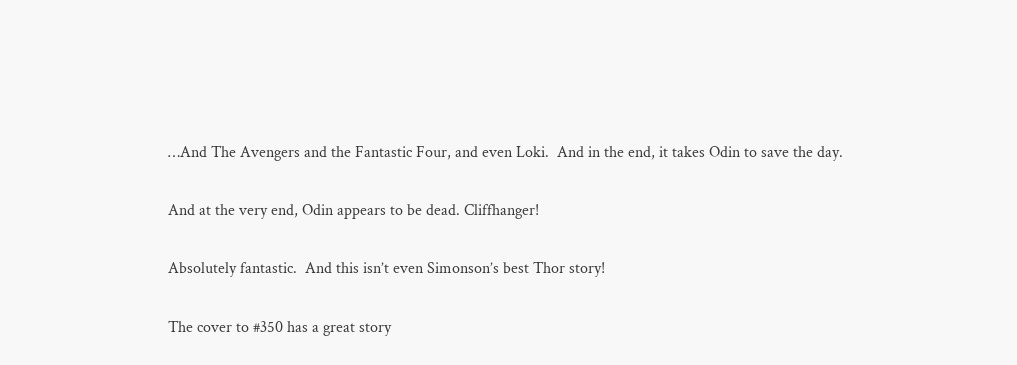…And The Avengers and the Fantastic Four, and even Loki.  And in the end, it takes Odin to save the day.

And at the very end, Odin appears to be dead. Cliffhanger!

Absolutely fantastic.  And this isn’t even Simonson’s best Thor story!

The cover to #350 has a great story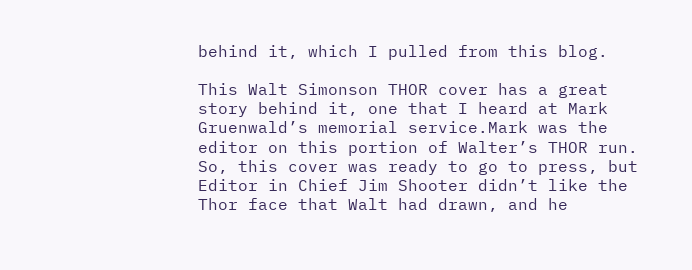behind it, which I pulled from this blog.

This Walt Simonson THOR cover has a great story behind it, one that I heard at Mark Gruenwald’s memorial service.Mark was the editor on this portion of Walter’s THOR run.
So, this cover was ready to go to press, but Editor in Chief Jim Shooter didn’t like the Thor face that Walt had drawn, and he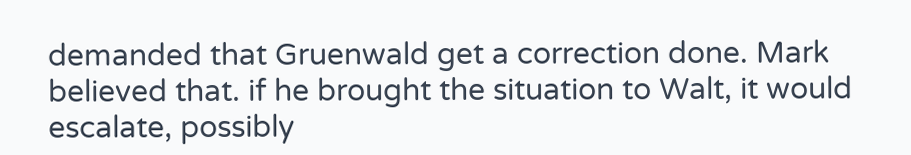demanded that Gruenwald get a correction done. Mark believed that. if he brought the situation to Walt, it would escalate, possibly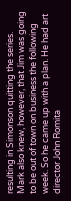resulting in Simonson quitting the series.
Mark also knew, however, that Jim was going to be out of town on business the following week. So he came up with a plan. He had art director John Romita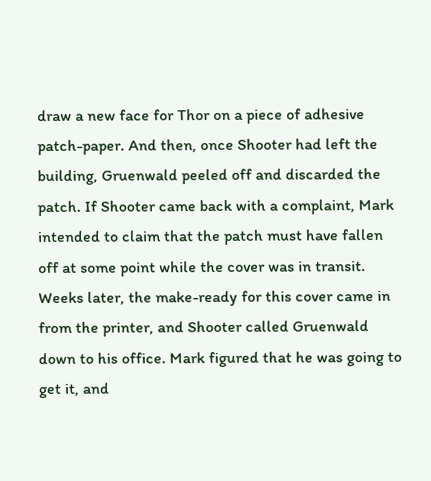draw a new face for Thor on a piece of adhesive patch-paper. And then, once Shooter had left the building, Gruenwald peeled off and discarded the patch. If Shooter came back with a complaint, Mark intended to claim that the patch must have fallen off at some point while the cover was in transit.
Weeks later, the make-ready for this cover came in from the printer, and Shooter called Gruenwald down to his office. Mark figured that he was going to get it, and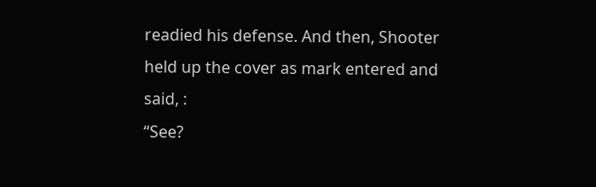readied his defense. And then, Shooter held up the cover as mark entered and said, :
“See?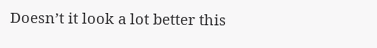Doesn’t it look a lot better this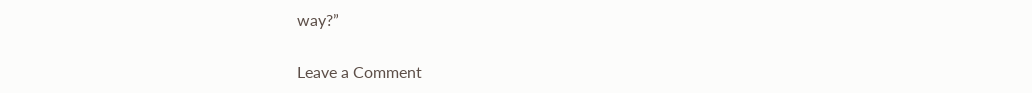way?”

Leave a Comment